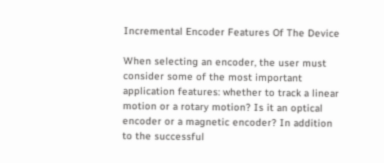Incremental Encoder Features Of The Device

When selecting an encoder, the user must consider some of the most important application features: whether to track a linear motion or a rotary motion? Is it an optical encoder or a magnetic encoder? In addition to the successful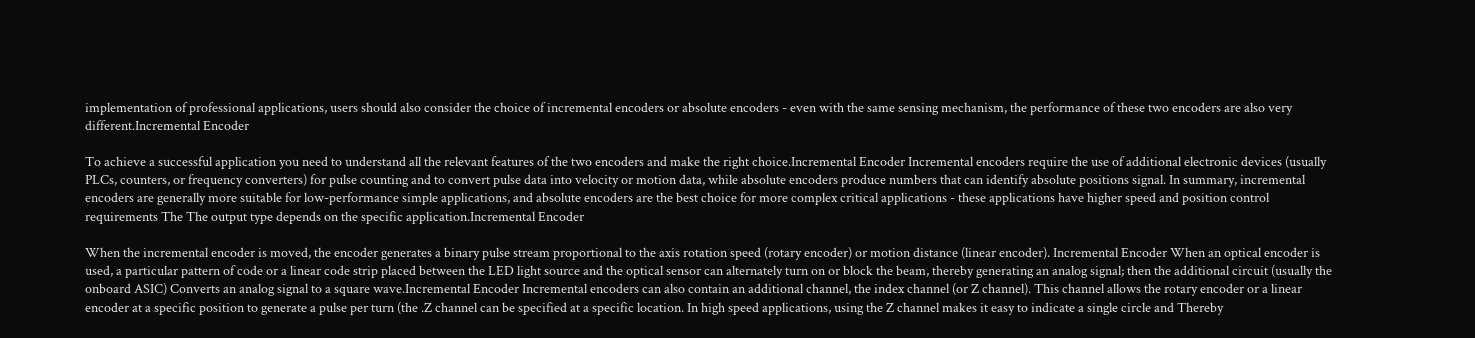implementation of professional applications, users should also consider the choice of incremental encoders or absolute encoders - even with the same sensing mechanism, the performance of these two encoders are also very different.Incremental Encoder

To achieve a successful application you need to understand all the relevant features of the two encoders and make the right choice.Incremental Encoder Incremental encoders require the use of additional electronic devices (usually PLCs, counters, or frequency converters) for pulse counting and to convert pulse data into velocity or motion data, while absolute encoders produce numbers that can identify absolute positions signal. In summary, incremental encoders are generally more suitable for low-performance simple applications, and absolute encoders are the best choice for more complex critical applications - these applications have higher speed and position control requirements The The output type depends on the specific application.Incremental Encoder

When the incremental encoder is moved, the encoder generates a binary pulse stream proportional to the axis rotation speed (rotary encoder) or motion distance (linear encoder). Incremental Encoder When an optical encoder is used, a particular pattern of code or a linear code strip placed between the LED light source and the optical sensor can alternately turn on or block the beam, thereby generating an analog signal; then the additional circuit (usually the onboard ASIC) Converts an analog signal to a square wave.Incremental Encoder Incremental encoders can also contain an additional channel, the index channel (or Z channel). This channel allows the rotary encoder or a linear encoder at a specific position to generate a pulse per turn (the .Z channel can be specified at a specific location. In high speed applications, using the Z channel makes it easy to indicate a single circle and Thereby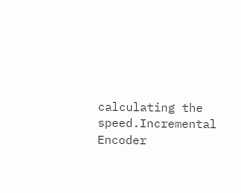calculating the speed.Incremental Encoder